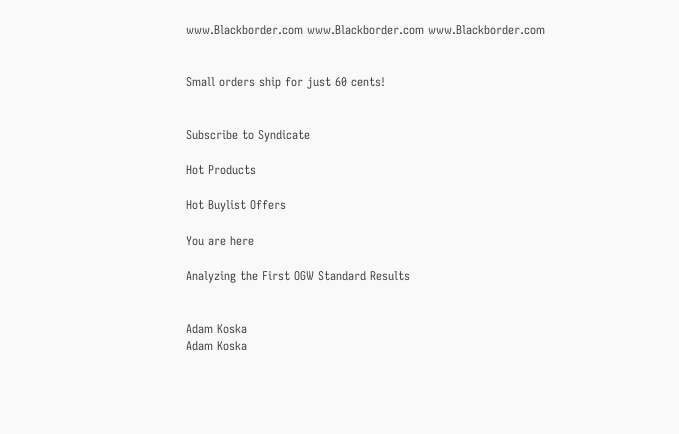www.Blackborder.com www.Blackborder.com www.Blackborder.com


Small orders ship for just 60 cents!


Subscribe to Syndicate

Hot Products

Hot Buylist Offers

You are here

Analyzing the First OGW Standard Results


Adam Koska
Adam Koska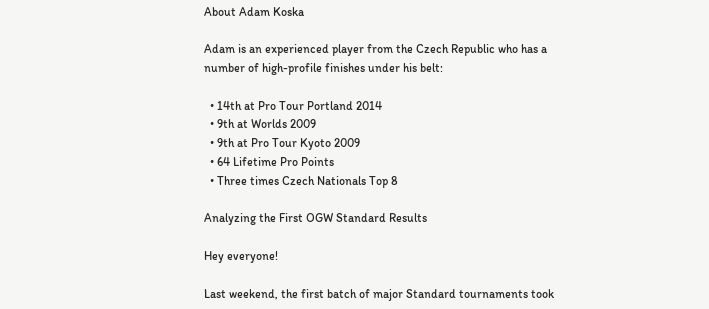About Adam Koska

Adam is an experienced player from the Czech Republic who has a number of high-profile finishes under his belt:

  • 14th at Pro Tour Portland 2014
  • 9th at Worlds 2009
  • 9th at Pro Tour Kyoto 2009
  • 64 Lifetime Pro Points
  • Three times Czech Nationals Top 8

Analyzing the First OGW Standard Results

Hey everyone!

Last weekend, the first batch of major Standard tournaments took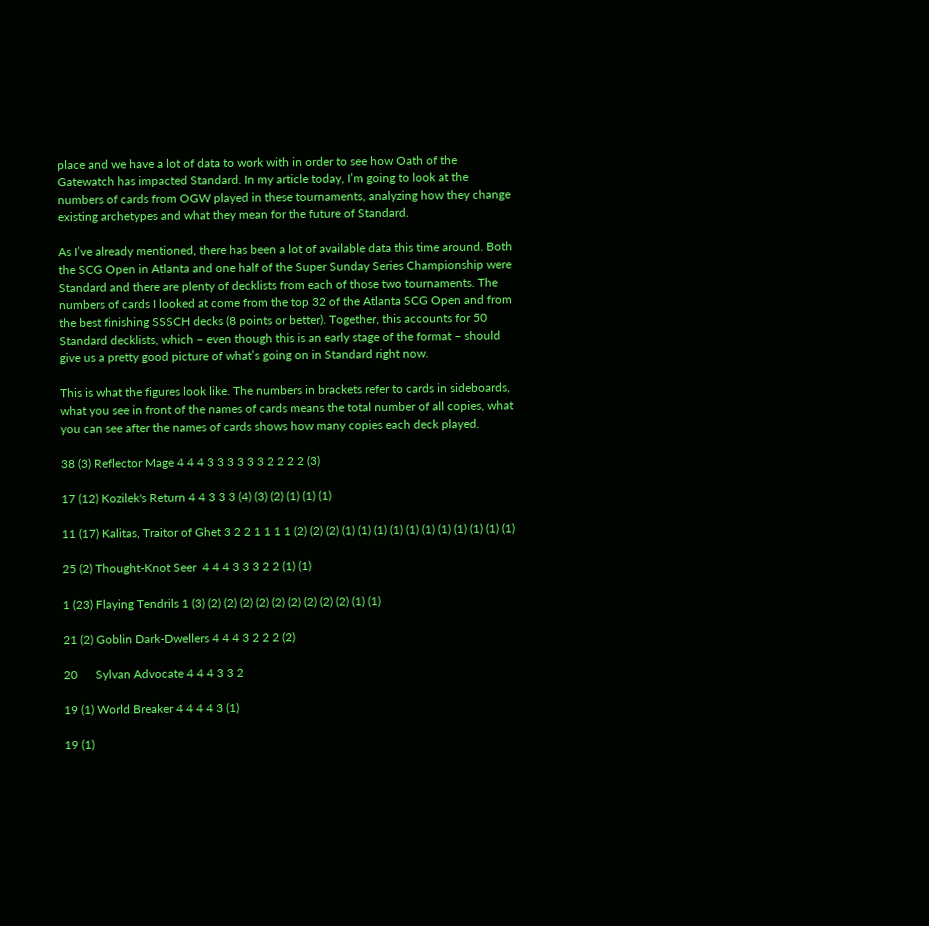place and we have a lot of data to work with in order to see how Oath of the Gatewatch has impacted Standard. In my article today, I’m going to look at the numbers of cards from OGW played in these tournaments, analyzing how they change existing archetypes and what they mean for the future of Standard.

As I’ve already mentioned, there has been a lot of available data this time around. Both the SCG Open in Atlanta and one half of the Super Sunday Series Championship were Standard and there are plenty of decklists from each of those two tournaments. The numbers of cards I looked at come from the top 32 of the Atlanta SCG Open and from the best finishing SSSCH decks (8 points or better). Together, this accounts for 50 Standard decklists, which – even though this is an early stage of the format – should give us a pretty good picture of what’s going on in Standard right now.

This is what the figures look like. The numbers in brackets refer to cards in sideboards, what you see in front of the names of cards means the total number of all copies, what you can see after the names of cards shows how many copies each deck played.

38 (3) Reflector Mage 4 4 4 3 3 3 3 3 3 2 2 2 2 (3)

17 (12) Kozilek's Return 4 4 3 3 3 (4) (3) (2) (1) (1) (1)

11 (17) Kalitas, Traitor of Ghet 3 2 2 1 1 1 1 (2) (2) (2) (1) (1) (1) (1) (1) (1) (1) (1) (1) (1) (1)

25 (2) Thought-Knot Seer  4 4 4 3 3 3 2 2 (1) (1)

1 (23) Flaying Tendrils 1 (3) (2) (2) (2) (2) (2) (2) (2) (2) (2) (1) (1)

21 (2) Goblin Dark-Dwellers 4 4 4 3 2 2 2 (2)

20      Sylvan Advocate 4 4 4 3 3 2

19 (1) World Breaker 4 4 4 4 3 (1)

19 (1)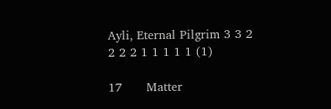Ayli, Eternal Pilgrim 3 3 2 2 2 2 1 1 1 1 1 (1)

17      Matter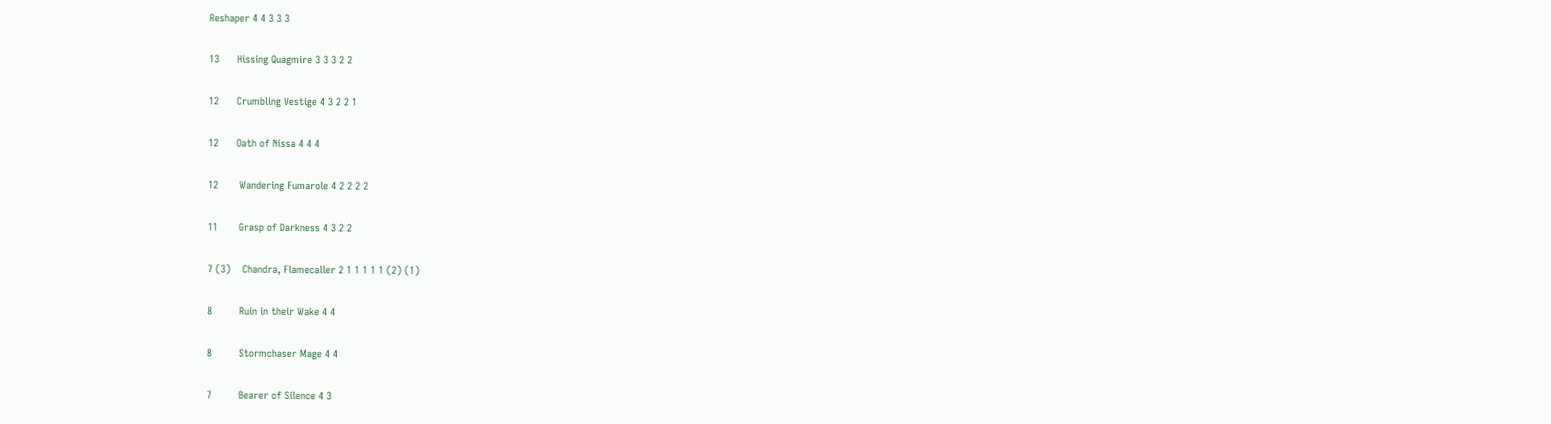Reshaper 4 4 3 3 3

13      Hissing Quagmire 3 3 3 2 2

12      Crumbling Vestige 4 3 2 2 1

12      Oath of Nissa 4 4 4

12       Wandering Fumarole 4 2 2 2 2

11       Grasp of Darkness 4 3 2 2

7 (3)    Chandra, Flamecaller 2 1 1 1 1 1 (2) (1)

8         Ruin in their Wake 4 4

8         Stormchaser Mage 4 4

7         Bearer of Silence 4 3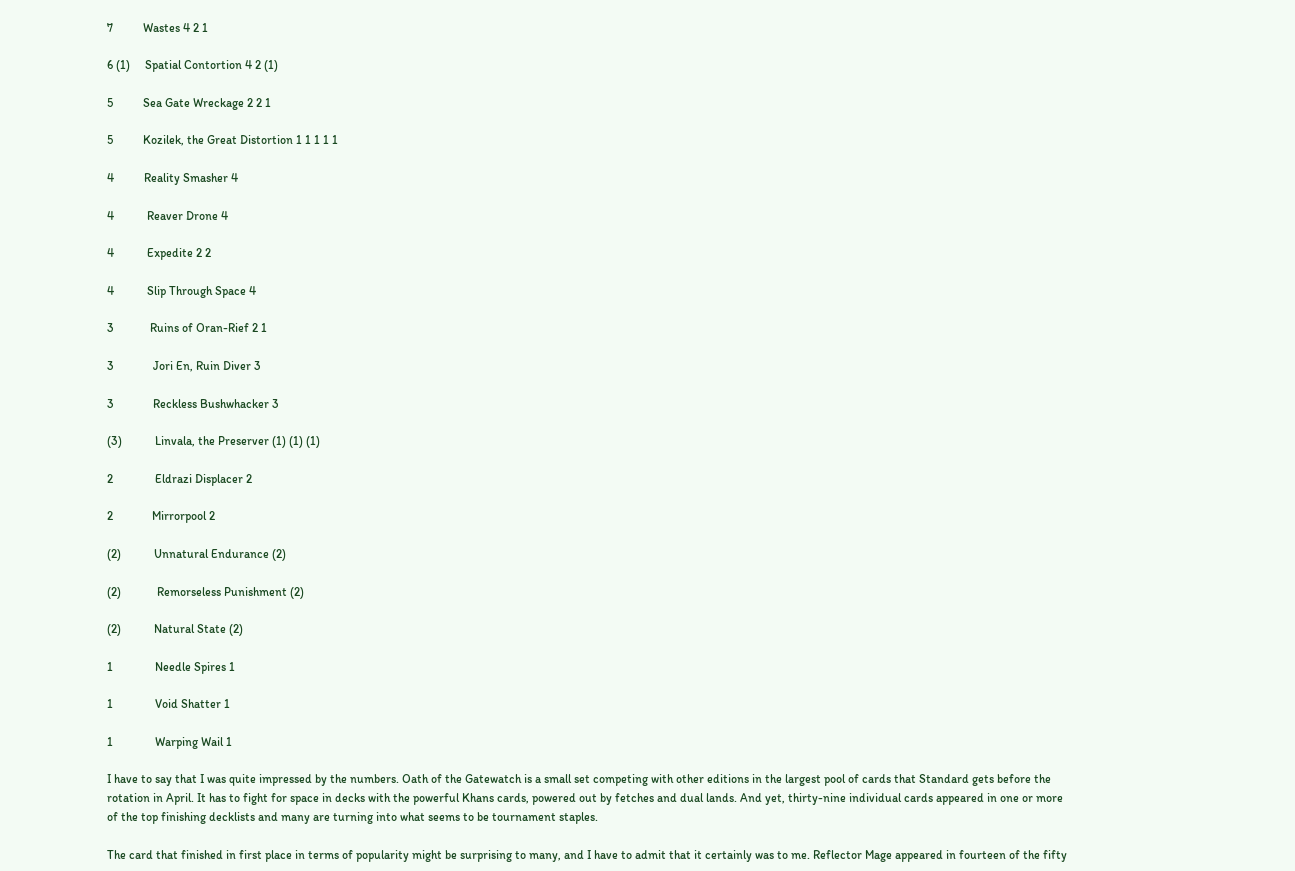7          Wastes 4 2 1

6 (1)     Spatial Contortion 4 2 (1)

5          Sea Gate Wreckage 2 2 1

5          Kozilek, the Great Distortion 1 1 1 1 1

4          Reality Smasher 4

4           Reaver Drone 4

4           Expedite 2 2

4           Slip Through Space 4

3            Ruins of Oran-Rief 2 1

3             Jori En, Ruin Diver 3

3             Reckless Bushwhacker 3

(3)           Linvala, the Preserver (1) (1) (1)

2              Eldrazi Displacer 2

2             Mirrorpool 2

(2)           Unnatural Endurance (2)

(2)            Remorseless Punishment (2)

(2)           Natural State (2)

1              Needle Spires 1

1              Void Shatter 1

1              Warping Wail 1

I have to say that I was quite impressed by the numbers. Oath of the Gatewatch is a small set competing with other editions in the largest pool of cards that Standard gets before the rotation in April. It has to fight for space in decks with the powerful Khans cards, powered out by fetches and dual lands. And yet, thirty-nine individual cards appeared in one or more of the top finishing decklists and many are turning into what seems to be tournament staples.

The card that finished in first place in terms of popularity might be surprising to many, and I have to admit that it certainly was to me. Reflector Mage appeared in fourteen of the fifty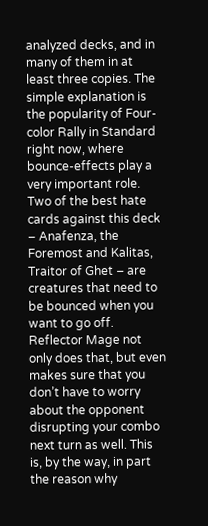analyzed decks, and in many of them in at least three copies. The simple explanation is the popularity of Four-color Rally in Standard right now, where bounce-effects play a very important role. Two of the best hate cards against this deck – Anafenza, the Foremost and Kalitas, Traitor of Ghet – are creatures that need to be bounced when you want to go off. Reflector Mage not only does that, but even makes sure that you don’t have to worry about the opponent disrupting your combo next turn as well. This is, by the way, in part the reason why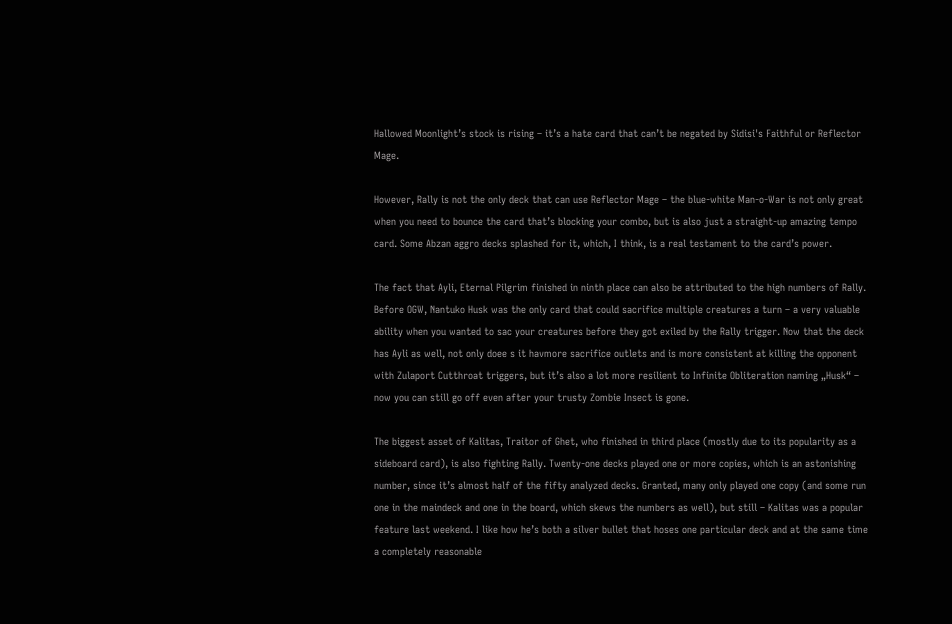Hallowed Moonlight’s stock is rising – it’s a hate card that can’t be negated by Sidisi's Faithful or Reflector Mage.

However, Rally is not the only deck that can use Reflector Mage – the blue-white Man-o-War is not only great when you need to bounce the card that’s blocking your combo, but is also just a straight-up amazing tempo card. Some Abzan aggro decks splashed for it, which, I think, is a real testament to the card’s power.

The fact that Ayli, Eternal Pilgrim finished in ninth place can also be attributed to the high numbers of Rally. Before OGW, Nantuko Husk was the only card that could sacrifice multiple creatures a turn – a very valuable ability when you wanted to sac your creatures before they got exiled by the Rally trigger. Now that the deck has Ayli as well, not only doee s it havmore sacrifice outlets and is more consistent at killing the opponent with Zulaport Cutthroat triggers, but it’s also a lot more resilient to Infinite Obliteration naming „Husk“ – now you can still go off even after your trusty Zombie Insect is gone.

The biggest asset of Kalitas, Traitor of Ghet, who finished in third place (mostly due to its popularity as a sideboard card), is also fighting Rally. Twenty-one decks played one or more copies, which is an astonishing number, since it’s almost half of the fifty analyzed decks. Granted, many only played one copy (and some run one in the maindeck and one in the board, which skews the numbers as well), but still – Kalitas was a popular feature last weekend. I like how he’s both a silver bullet that hoses one particular deck and at the same time a completely reasonable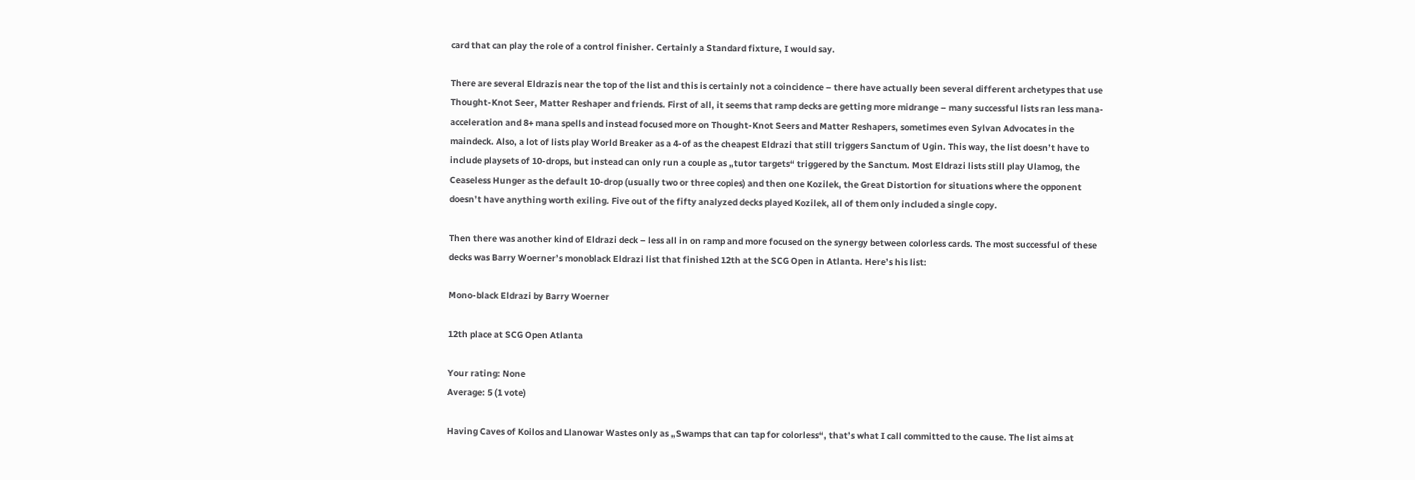card that can play the role of a control finisher. Certainly a Standard fixture, I would say.

There are several Eldrazis near the top of the list and this is certainly not a coincidence – there have actually been several different archetypes that use Thought-Knot Seer, Matter Reshaper and friends. First of all, it seems that ramp decks are getting more midrange – many successful lists ran less mana-acceleration and 8+ mana spells and instead focused more on Thought-Knot Seers and Matter Reshapers, sometimes even Sylvan Advocates in the maindeck. Also, a lot of lists play World Breaker as a 4-of as the cheapest Eldrazi that still triggers Sanctum of Ugin. This way, the list doesn’t have to include playsets of 10-drops, but instead can only run a couple as „tutor targets“ triggered by the Sanctum. Most Eldrazi lists still play Ulamog, the Ceaseless Hunger as the default 10-drop (usually two or three copies) and then one Kozilek, the Great Distortion for situations where the opponent doesn’t have anything worth exiling. Five out of the fifty analyzed decks played Kozilek, all of them only included a single copy.

Then there was another kind of Eldrazi deck – less all in on ramp and more focused on the synergy between colorless cards. The most successful of these decks was Barry Woerner’s monoblack Eldrazi list that finished 12th at the SCG Open in Atlanta. Here’s his list:

Mono-black Eldrazi by Barry Woerner

12th place at SCG Open Atlanta

Your rating: None
Average: 5 (1 vote)

Having Caves of Koilos and Llanowar Wastes only as „Swamps that can tap for colorless“, that’s what I call committed to the cause. The list aims at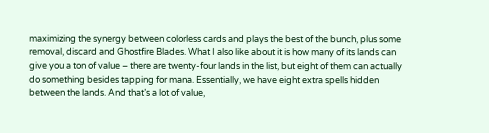maximizing the synergy between colorless cards and plays the best of the bunch, plus some removal, discard and Ghostfire Blades. What I also like about it is how many of its lands can give you a ton of value – there are twenty-four lands in the list, but eight of them can actually do something besides tapping for mana. Essentially, we have eight extra spells hidden between the lands. And that’s a lot of value,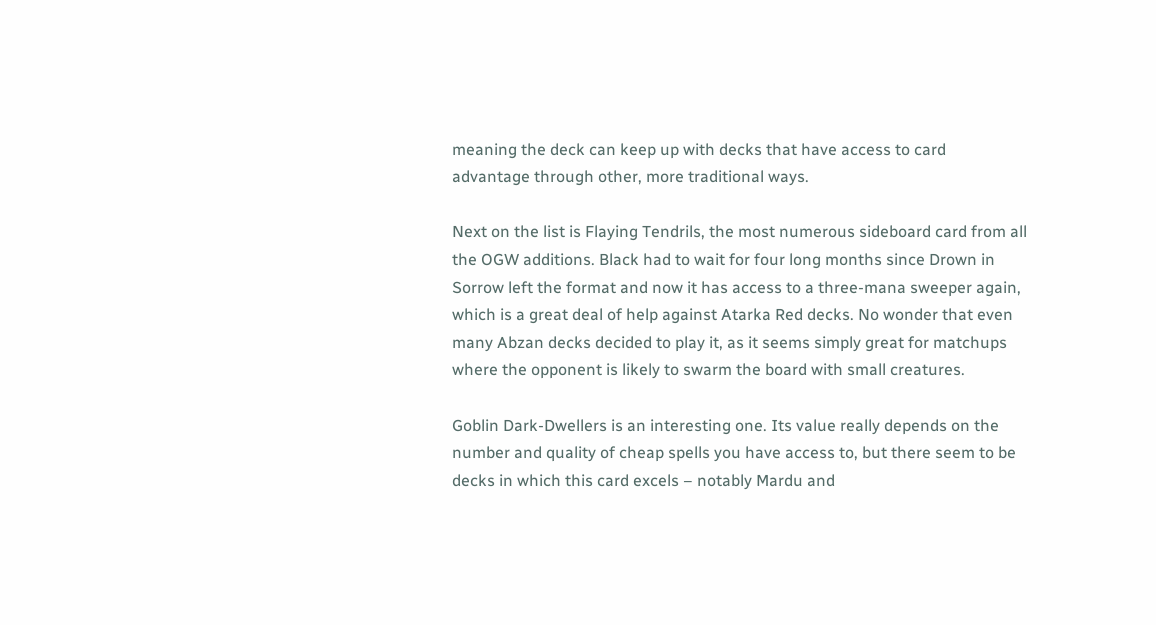meaning the deck can keep up with decks that have access to card advantage through other, more traditional ways.

Next on the list is Flaying Tendrils, the most numerous sideboard card from all the OGW additions. Black had to wait for four long months since Drown in Sorrow left the format and now it has access to a three-mana sweeper again, which is a great deal of help against Atarka Red decks. No wonder that even many Abzan decks decided to play it, as it seems simply great for matchups where the opponent is likely to swarm the board with small creatures.

Goblin Dark-Dwellers is an interesting one. Its value really depends on the number and quality of cheap spells you have access to, but there seem to be decks in which this card excels – notably Mardu and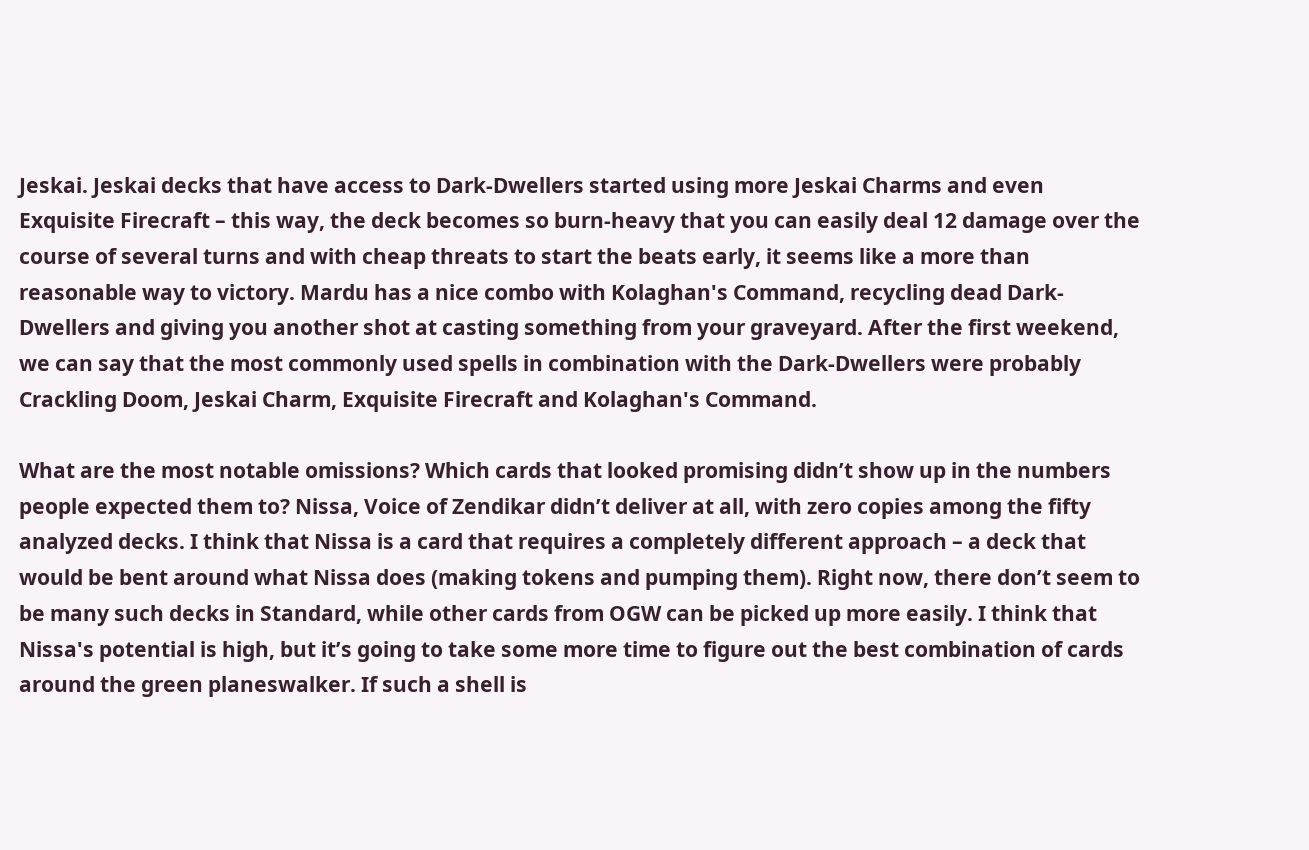Jeskai. Jeskai decks that have access to Dark-Dwellers started using more Jeskai Charms and even Exquisite Firecraft – this way, the deck becomes so burn-heavy that you can easily deal 12 damage over the course of several turns and with cheap threats to start the beats early, it seems like a more than reasonable way to victory. Mardu has a nice combo with Kolaghan's Command, recycling dead Dark-Dwellers and giving you another shot at casting something from your graveyard. After the first weekend, we can say that the most commonly used spells in combination with the Dark-Dwellers were probably Crackling Doom, Jeskai Charm, Exquisite Firecraft and Kolaghan's Command.

What are the most notable omissions? Which cards that looked promising didn’t show up in the numbers people expected them to? Nissa, Voice of Zendikar didn’t deliver at all, with zero copies among the fifty analyzed decks. I think that Nissa is a card that requires a completely different approach – a deck that would be bent around what Nissa does (making tokens and pumping them). Right now, there don’t seem to be many such decks in Standard, while other cards from OGW can be picked up more easily. I think that Nissa's potential is high, but it’s going to take some more time to figure out the best combination of cards around the green planeswalker. If such a shell is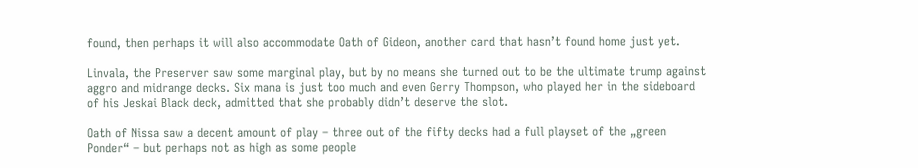found, then perhaps it will also accommodate Oath of Gideon, another card that hasn’t found home just yet.

Linvala, the Preserver saw some marginal play, but by no means she turned out to be the ultimate trump against aggro and midrange decks. Six mana is just too much and even Gerry Thompson, who played her in the sideboard of his Jeskai Black deck, admitted that she probably didn’t deserve the slot.

Oath of Nissa saw a decent amount of play – three out of the fifty decks had a full playset of the „green Ponder“ – but perhaps not as high as some people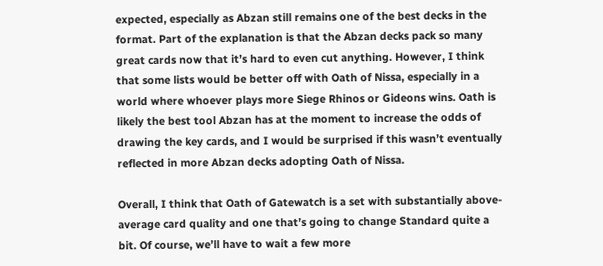expected, especially as Abzan still remains one of the best decks in the format. Part of the explanation is that the Abzan decks pack so many great cards now that it’s hard to even cut anything. However, I think that some lists would be better off with Oath of Nissa, especially in a world where whoever plays more Siege Rhinos or Gideons wins. Oath is likely the best tool Abzan has at the moment to increase the odds of drawing the key cards, and I would be surprised if this wasn’t eventually reflected in more Abzan decks adopting Oath of Nissa.

Overall, I think that Oath of Gatewatch is a set with substantially above-average card quality and one that’s going to change Standard quite a bit. Of course, we’ll have to wait a few more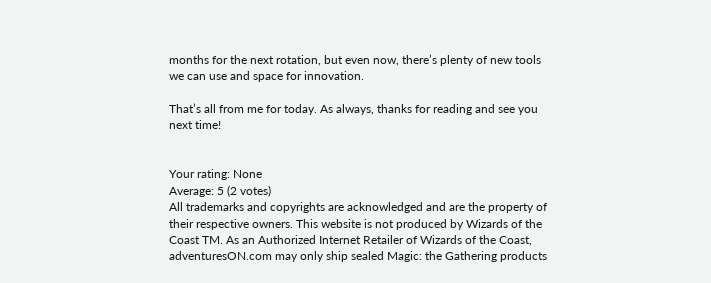months for the next rotation, but even now, there’s plenty of new tools we can use and space for innovation.

That’s all from me for today. As always, thanks for reading and see you next time!


Your rating: None
Average: 5 (2 votes)
All trademarks and copyrights are acknowledged and are the property of their respective owners. This website is not produced by Wizards of the Coast TM. As an Authorized Internet Retailer of Wizards of the Coast, adventuresON.com may only ship sealed Magic: the Gathering products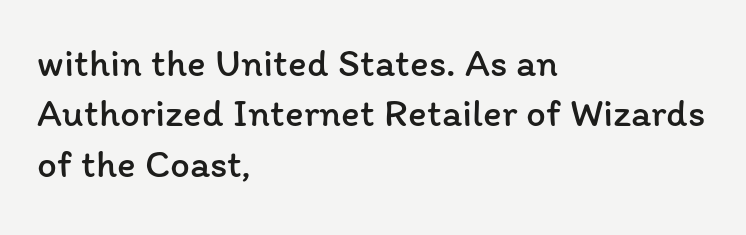within the United States. As an Authorized Internet Retailer of Wizards of the Coast,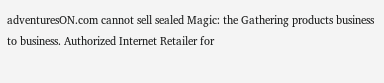adventuresON.com cannot sell sealed Magic: the Gathering products business to business. Authorized Internet Retailer for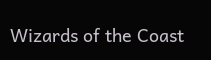Wizards of the Coast